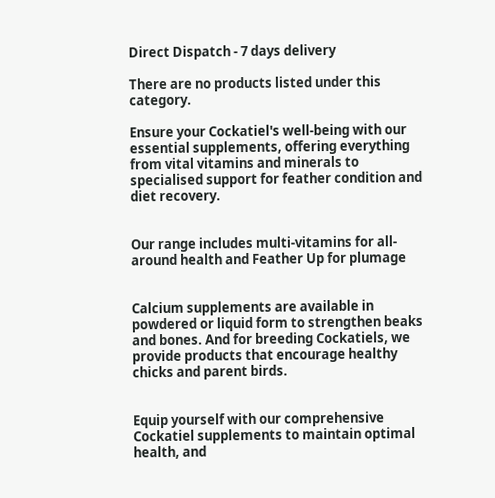Direct Dispatch - 7 days delivery

There are no products listed under this category.

Ensure your Cockatiel's well-being with our essential supplements, offering everything from vital vitamins and minerals to specialised support for feather condition and diet recovery.


Our range includes multi-vitamins for all-around health and Feather Up for plumage


Calcium supplements are available in powdered or liquid form to strengthen beaks and bones. And for breeding Cockatiels, we provide products that encourage healthy chicks and parent birds.


Equip yourself with our comprehensive Cockatiel supplements to maintain optimal health, and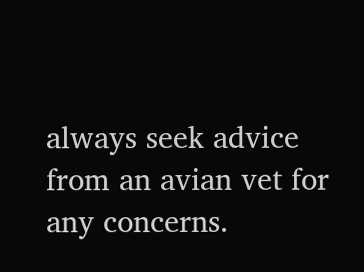always seek advice from an avian vet for any concerns.